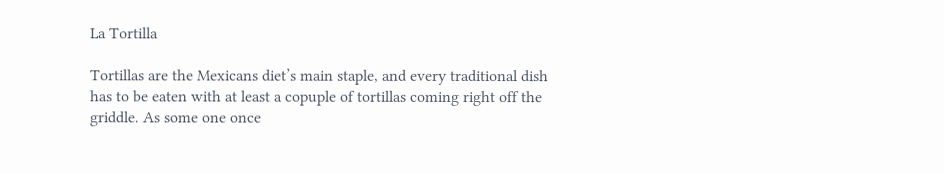La Tortilla

Tortillas are the Mexicans diet’s main staple, and every traditional dish has to be eaten with at least a copuple of tortillas coming right off the griddle. As some one once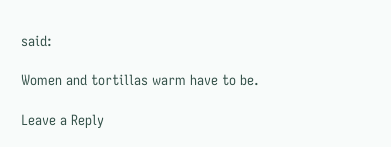said:

Women and tortillas warm have to be.

Leave a Reply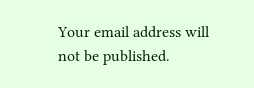Your email address will not be published.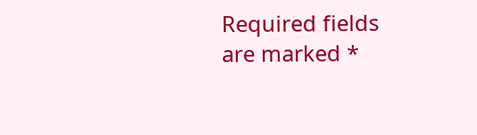Required fields are marked *